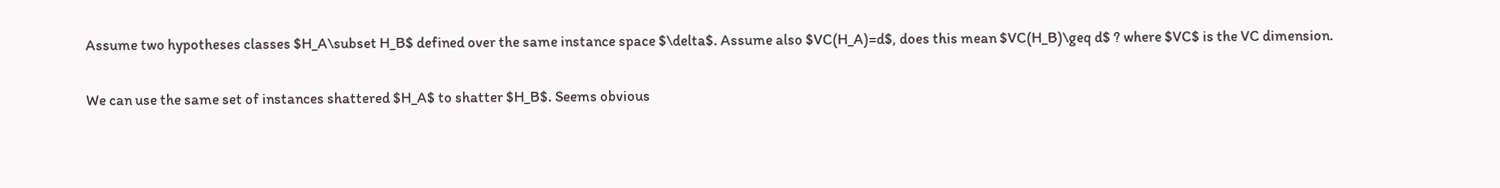Assume two hypotheses classes $H_A\subset H_B$ defined over the same instance space $\delta$. Assume also $VC(H_A)=d$, does this mean $VC(H_B)\geq d$ ? where $VC$ is the VC dimension.

We can use the same set of instances shattered $H_A$ to shatter $H_B$. Seems obvious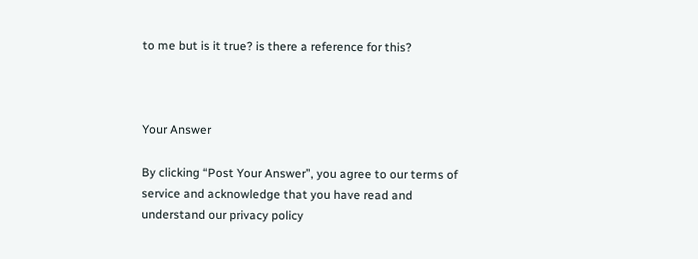to me but is it true? is there a reference for this?



Your Answer

By clicking “Post Your Answer”, you agree to our terms of service and acknowledge that you have read and understand our privacy policy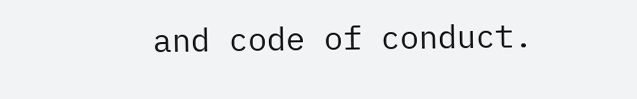and code of conduct.